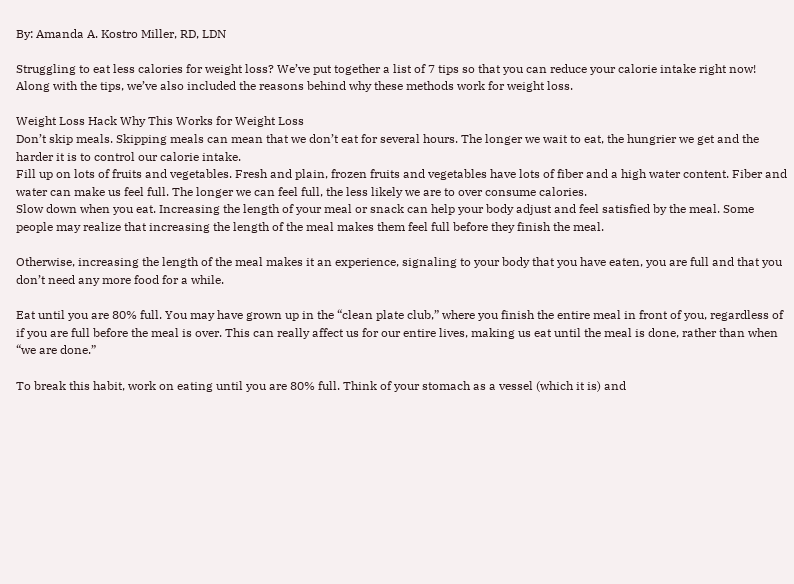By: Amanda A. Kostro Miller, RD, LDN

Struggling to eat less calories for weight loss? We’ve put together a list of 7 tips so that you can reduce your calorie intake right now! Along with the tips, we’ve also included the reasons behind why these methods work for weight loss.

Weight Loss Hack Why This Works for Weight Loss
Don’t skip meals. Skipping meals can mean that we don’t eat for several hours. The longer we wait to eat, the hungrier we get and the harder it is to control our calorie intake.
Fill up on lots of fruits and vegetables. Fresh and plain, frozen fruits and vegetables have lots of fiber and a high water content. Fiber and water can make us feel full. The longer we can feel full, the less likely we are to over consume calories.
Slow down when you eat. Increasing the length of your meal or snack can help your body adjust and feel satisfied by the meal. Some people may realize that increasing the length of the meal makes them feel full before they finish the meal.

Otherwise, increasing the length of the meal makes it an experience, signaling to your body that you have eaten, you are full and that you don’t need any more food for a while.

Eat until you are 80% full. You may have grown up in the “clean plate club,” where you finish the entire meal in front of you, regardless of if you are full before the meal is over. This can really affect us for our entire lives, making us eat until the meal is done, rather than when “we are done.”

To break this habit, work on eating until you are 80% full. Think of your stomach as a vessel (which it is) and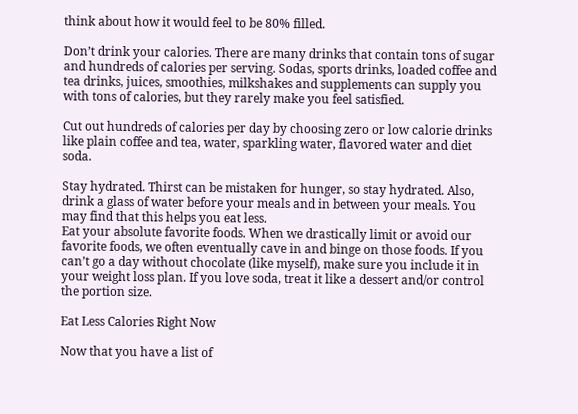think about how it would feel to be 80% filled.

Don’t drink your calories. There are many drinks that contain tons of sugar and hundreds of calories per serving. Sodas, sports drinks, loaded coffee and tea drinks, juices, smoothies, milkshakes and supplements can supply you with tons of calories, but they rarely make you feel satisfied.

Cut out hundreds of calories per day by choosing zero or low calorie drinks like plain coffee and tea, water, sparkling water, flavored water and diet soda.

Stay hydrated. Thirst can be mistaken for hunger, so stay hydrated. Also, drink a glass of water before your meals and in between your meals. You may find that this helps you eat less.
Eat your absolute favorite foods. When we drastically limit or avoid our favorite foods, we often eventually cave in and binge on those foods. If you can’t go a day without chocolate (like myself), make sure you include it in your weight loss plan. If you love soda, treat it like a dessert and/or control the portion size.

Eat Less Calories Right Now

Now that you have a list of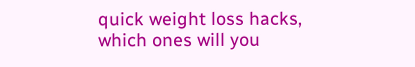quick weight loss hacks, which ones will you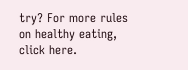try? For more rules on healthy eating, click here.